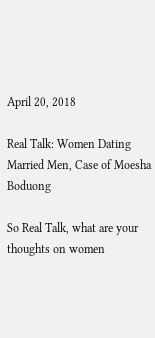April 20, 2018

Real Talk: Women Dating Married Men, Case of Moesha Boduong

So Real Talk, what are your thoughts on women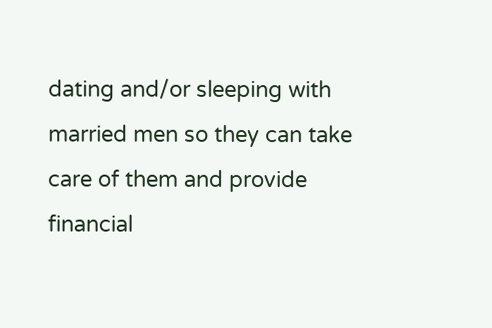dating and/or sleeping with married men so they can take care of them and provide financial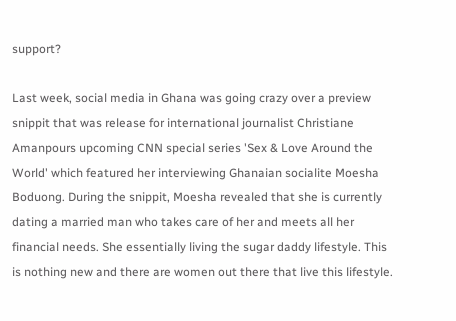support?

Last week, social media in Ghana was going crazy over a preview snippit that was release for international journalist Christiane Amanpours upcoming CNN special series 'Sex & Love Around the World' which featured her interviewing Ghanaian socialite Moesha Boduong. During the snippit, Moesha revealed that she is currently dating a married man who takes care of her and meets all her financial needs. She essentially living the sugar daddy lifestyle. This is nothing new and there are women out there that live this lifestyle.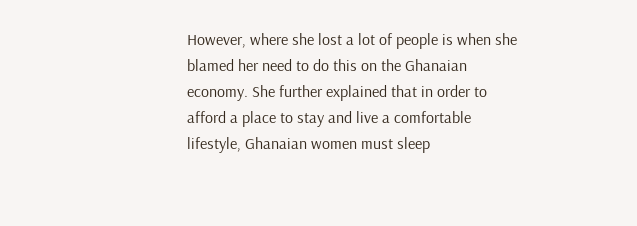However, where she lost a lot of people is when she blamed her need to do this on the Ghanaian economy. She further explained that in order to afford a place to stay and live a comfortable lifestyle, Ghanaian women must sleep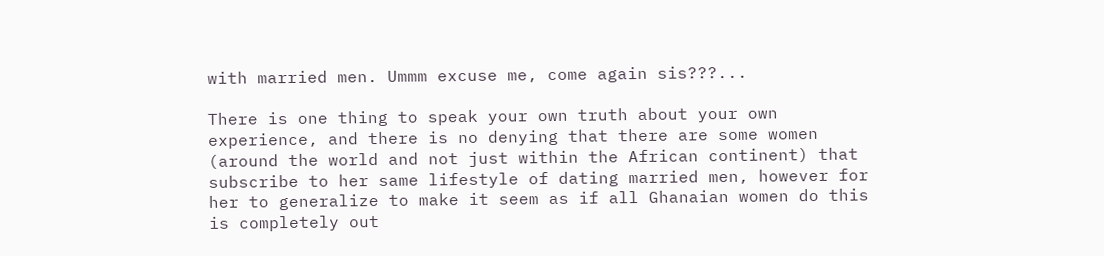with married men. Ummm excuse me, come again sis???...

There is one thing to speak your own truth about your own experience, and there is no denying that there are some women (around the world and not just within the African continent) that subscribe to her same lifestyle of dating married men, however for her to generalize to make it seem as if all Ghanaian women do this is completely out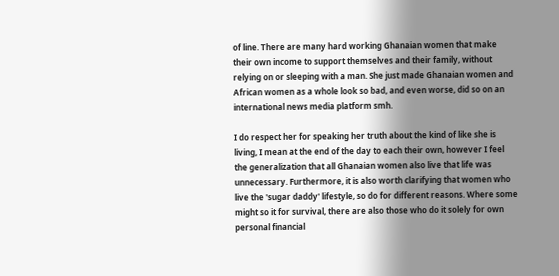of line. There are many hard working Ghanaian women that make their own income to support themselves and their family, without relying on or sleeping with a man. She just made Ghanaian women and African women as a whole look so bad, and even worse, did so on an international news media platform smh.

I do respect her for speaking her truth about the kind of like she is living, I mean at the end of the day to each their own, however I feel the generalization that all Ghanaian women also live that life was unnecessary. Furthermore, it is also worth clarifying that women who live the 'sugar daddy' lifestyle, so do for different reasons. Where some might so it for survival, there are also those who do it solely for own personal financial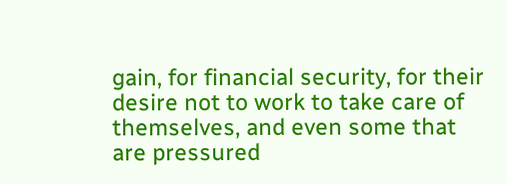gain, for financial security, for their desire not to work to take care of themselves, and even some that are pressured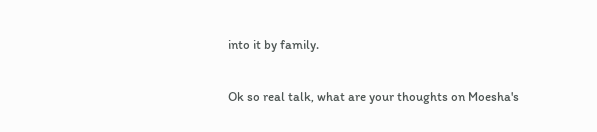into it by family.

Ok so real talk, what are your thoughts on Moesha's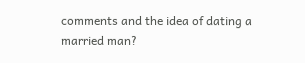comments and the idea of dating a married man?